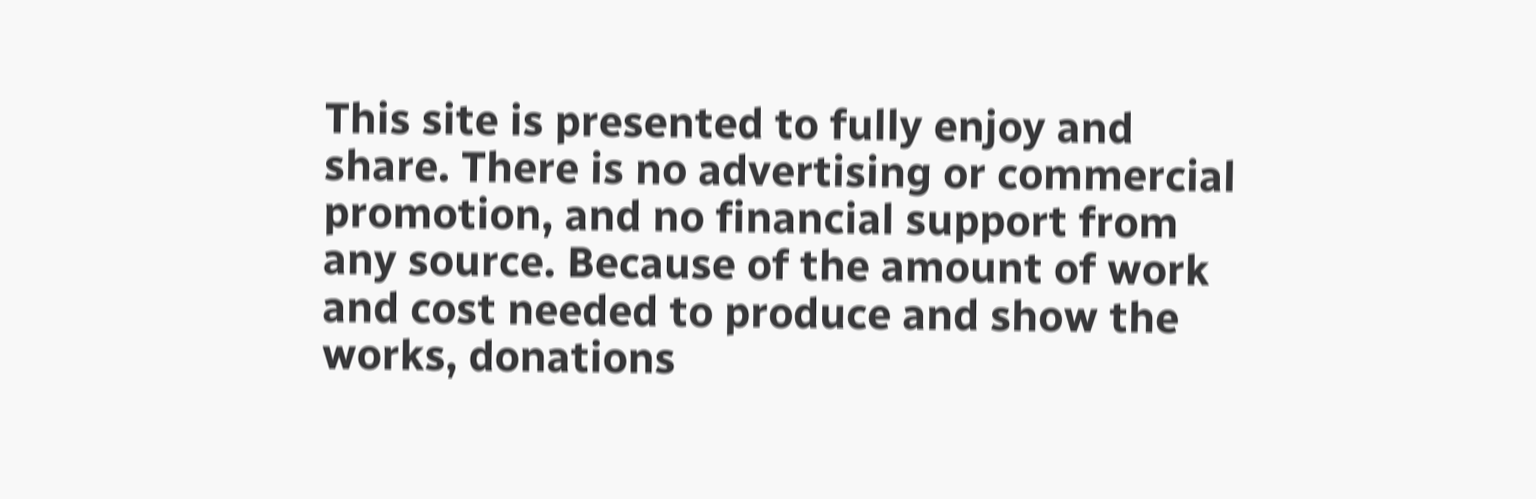This site is presented to fully enjoy and share. There is no advertising or commercial promotion, and no financial support from any source. Because of the amount of work and cost needed to produce and show the works, donations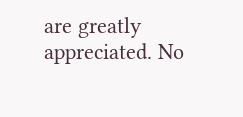are greatly appreciated. No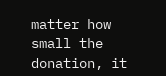matter how small the donation, it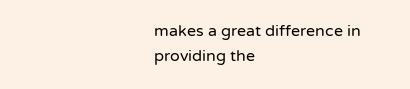makes a great difference in providing the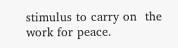stimulus to carry on  the work for peace.